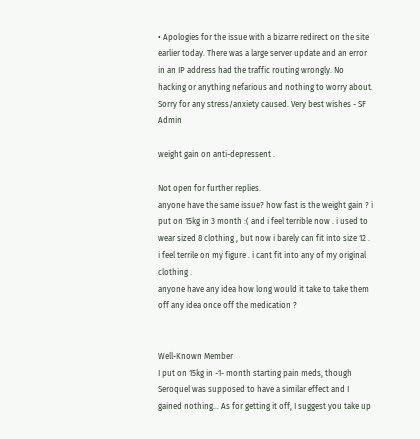• Apologies for the issue with a bizarre redirect on the site earlier today. There was a large server update and an error in an IP address had the traffic routing wrongly. No hacking or anything nefarious and nothing to worry about. Sorry for any stress/anxiety caused. Very best wishes - SF Admin

weight gain on anti-depressent .

Not open for further replies.
anyone have the same issue? how fast is the weight gain ? i put on 15kg in 3 month :( and i feel terrible now . i used to wear sized 8 clothing , but now i barely can fit into size 12 . i feel terrile on my figure . i cant fit into any of my original clothing .
anyone have any idea how long would it take to take them off any idea once off the medication ?


Well-Known Member
I put on 15kg in -1- month starting pain meds, though Seroquel was supposed to have a similar effect and I gained nothing... As for getting it off, I suggest you take up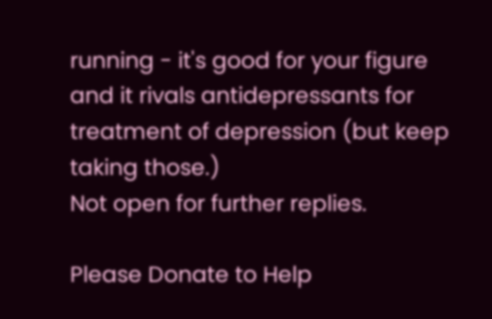running - it's good for your figure and it rivals antidepressants for treatment of depression (but keep taking those.)
Not open for further replies.

Please Donate to Help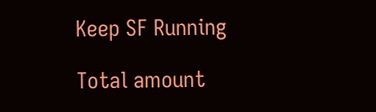Keep SF Running

Total amount